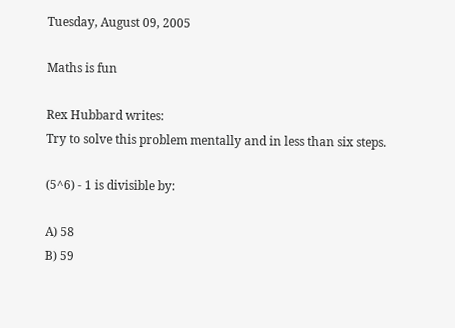Tuesday, August 09, 2005

Maths is fun

Rex Hubbard writes:
Try to solve this problem mentally and in less than six steps.

(5^6) - 1 is divisible by:

A) 58
B) 59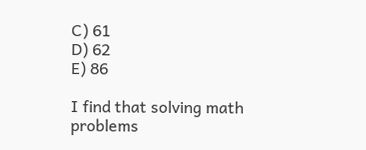C) 61
D) 62
E) 86

I find that solving math problems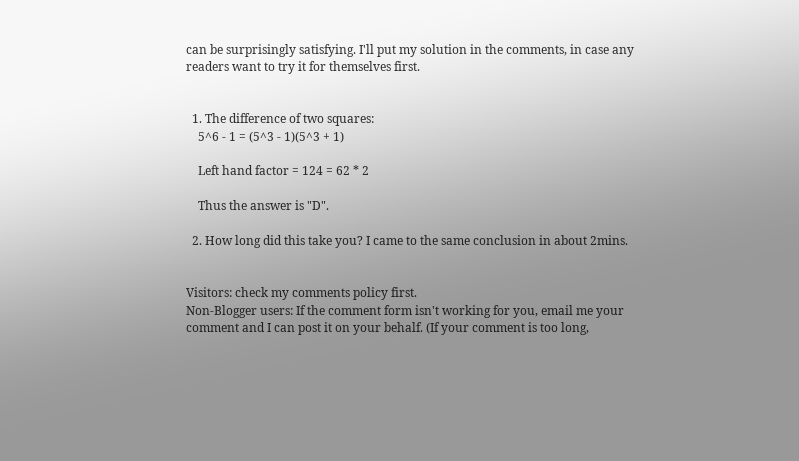can be surprisingly satisfying. I'll put my solution in the comments, in case any readers want to try it for themselves first.


  1. The difference of two squares:
    5^6 - 1 = (5^3 - 1)(5^3 + 1)

    Left hand factor = 124 = 62 * 2

    Thus the answer is "D".

  2. How long did this take you? I came to the same conclusion in about 2mins.


Visitors: check my comments policy first.
Non-Blogger users: If the comment form isn't working for you, email me your comment and I can post it on your behalf. (If your comment is too long,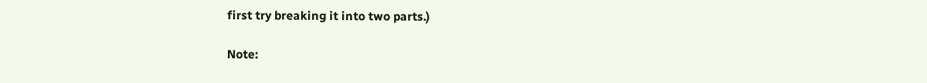first try breaking it into two parts.)

Note: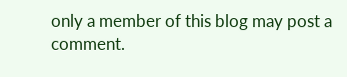only a member of this blog may post a comment.